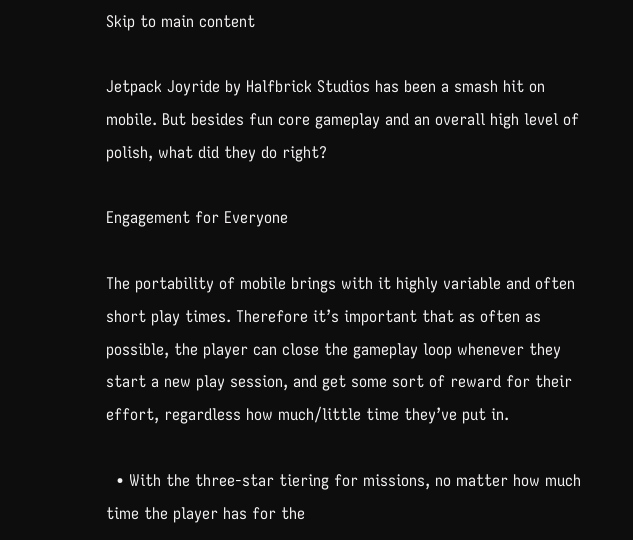Skip to main content

Jetpack Joyride by Halfbrick Studios has been a smash hit on mobile. But besides fun core gameplay and an overall high level of polish, what did they do right?

Engagement for Everyone

The portability of mobile brings with it highly variable and often short play times. Therefore it’s important that as often as possible, the player can close the gameplay loop whenever they start a new play session, and get some sort of reward for their effort, regardless how much/little time they’ve put in.

  • With the three-star tiering for missions, no matter how much time the player has for the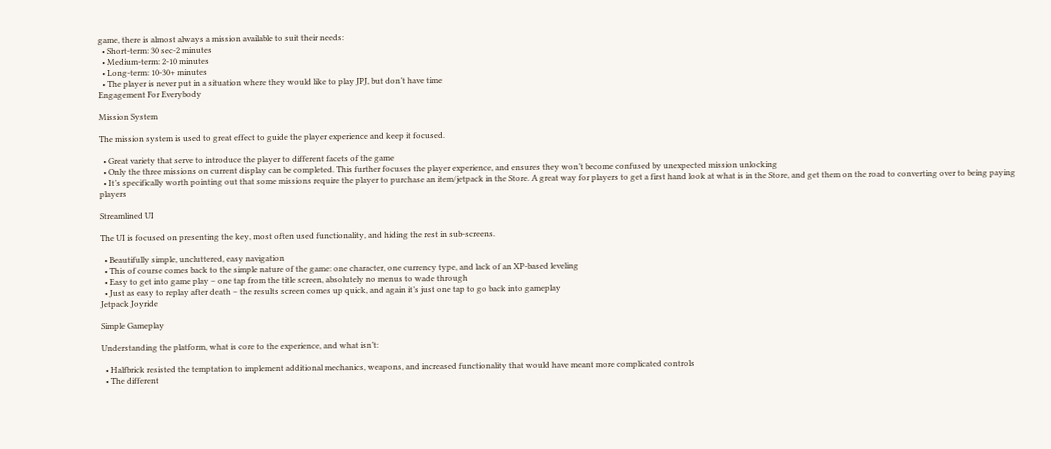game, there is almost always a mission available to suit their needs:
  • Short-term: 30 sec-2 minutes
  • Medium-term: 2-10 minutes
  • Long-term: 10-30+ minutes
  • The player is never put in a situation where they would like to play JPJ, but don’t have time
Engagement For Everybody

Mission System

The mission system is used to great effect to guide the player experience and keep it focused.

  • Great variety that serve to introduce the player to different facets of the game
  • Only the three missions on current display can be completed. This further focuses the player experience, and ensures they won’t become confused by unexpected mission unlocking
  • It’s specifically worth pointing out that some missions require the player to purchase an item/jetpack in the Store. A great way for players to get a first hand look at what is in the Store, and get them on the road to converting over to being paying players

Streamlined UI

The UI is focused on presenting the key, most often used functionality, and hiding the rest in sub-screens.

  • Beautifully simple, uncluttered, easy navigation
  • This of course comes back to the simple nature of the game: one character, one currency type, and lack of an XP-based leveling
  • Easy to get into game play – one tap from the title screen, absolutely no menus to wade through
  • Just as easy to replay after death – the results screen comes up quick, and again it’s just one tap to go back into gameplay
Jetpack Joyride

Simple Gameplay

Understanding the platform, what is core to the experience, and what isn’t:

  • Halfbrick resisted the temptation to implement additional mechanics, weapons, and increased functionality that would have meant more complicated controls
  • The different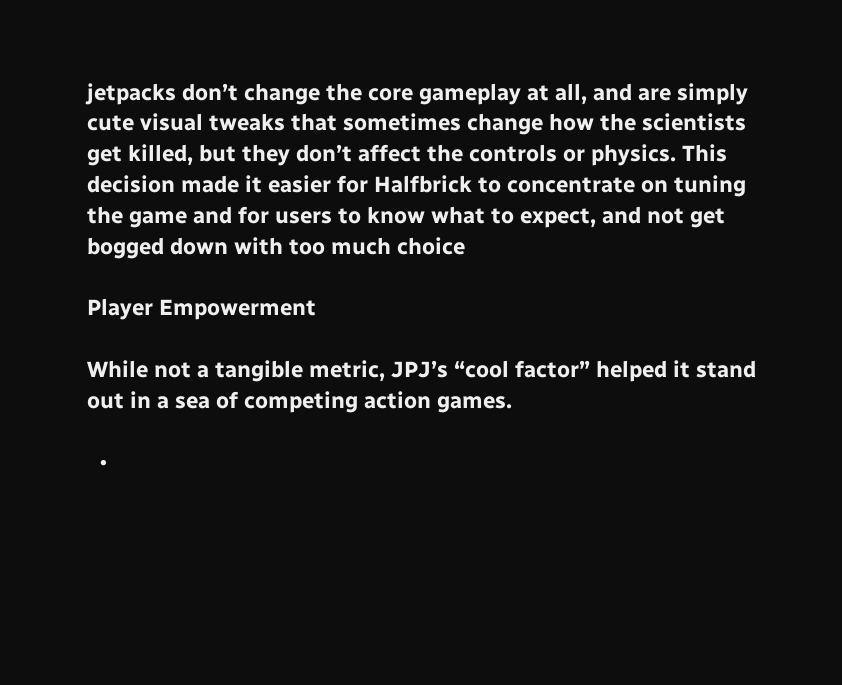jetpacks don’t change the core gameplay at all, and are simply cute visual tweaks that sometimes change how the scientists get killed, but they don’t affect the controls or physics. This decision made it easier for Halfbrick to concentrate on tuning the game and for users to know what to expect, and not get bogged down with too much choice

Player Empowerment

While not a tangible metric, JPJ’s “cool factor” helped it stand out in a sea of competing action games.

  •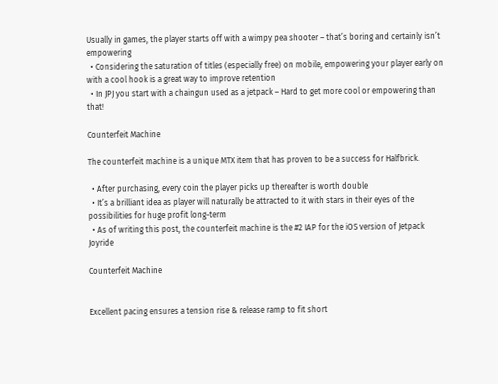Usually in games, the player starts off with a wimpy pea shooter – that’s boring and certainly isn’t empowering
  • Considering the saturation of titles (especially free) on mobile, empowering your player early on with a cool hook is a great way to improve retention
  • In JPJ you start with a chaingun used as a jetpack – Hard to get more cool or empowering than that!

Counterfeit Machine

The counterfeit machine is a unique MTX item that has proven to be a success for Halfbrick.

  • After purchasing, every coin the player picks up thereafter is worth double
  • It’s a brilliant idea as player will naturally be attracted to it with stars in their eyes of the possibilities for huge profit long-term
  • As of writing this post, the counterfeit machine is the #2 IAP for the iOS version of Jetpack Joyride

Counterfeit Machine


Excellent pacing ensures a tension rise & release ramp to fit short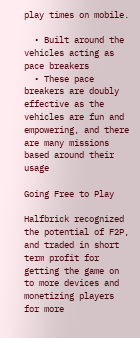play times on mobile.

  • Built around the vehicles acting as pace breakers
  • These pace breakers are doubly effective as the vehicles are fun and empowering, and there are many missions based around their usage

Going Free to Play

Halfbrick recognized the potential of F2P, and traded in short term profit for getting the game on to more devices and monetizing players for more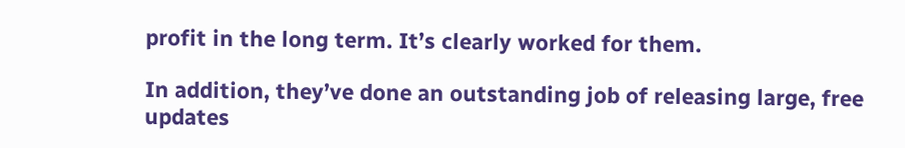profit in the long term. It’s clearly worked for them.

In addition, they’ve done an outstanding job of releasing large, free updates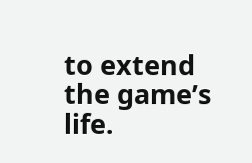to extend the game’s life.